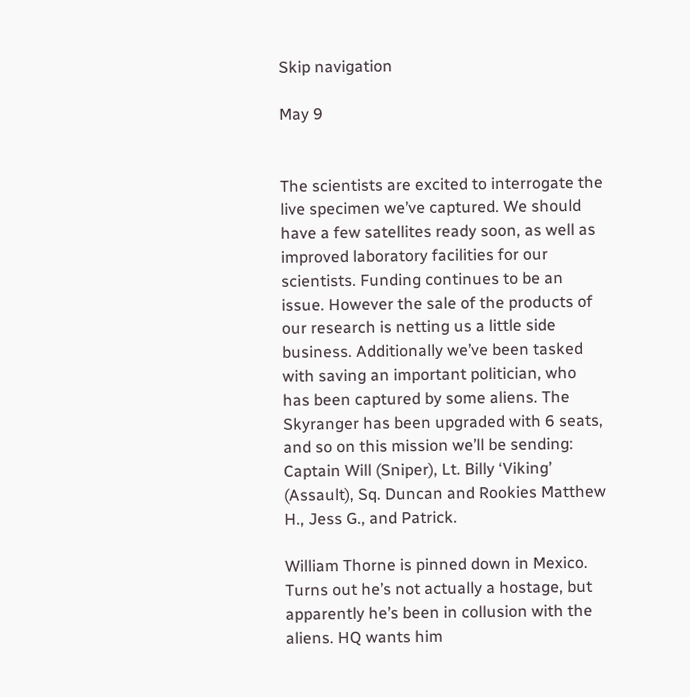Skip navigation

May 9


The scientists are excited to interrogate the live specimen we’ve captured. We should have a few satellites ready soon, as well as improved laboratory facilities for our scientists. Funding continues to be an issue. However the sale of the products of our research is netting us a little side business. Additionally we’ve been tasked with saving an important politician, who has been captured by some aliens. The Skyranger has been upgraded with 6 seats, and so on this mission we’ll be sending: Captain Will (Sniper), Lt. Billy ‘Viking’ (Assault), Sq. Duncan and Rookies Matthew H., Jess G., and Patrick.

William Thorne is pinned down in Mexico. Turns out he’s not actually a hostage, but apparently he’s been in collusion with the aliens. HQ wants him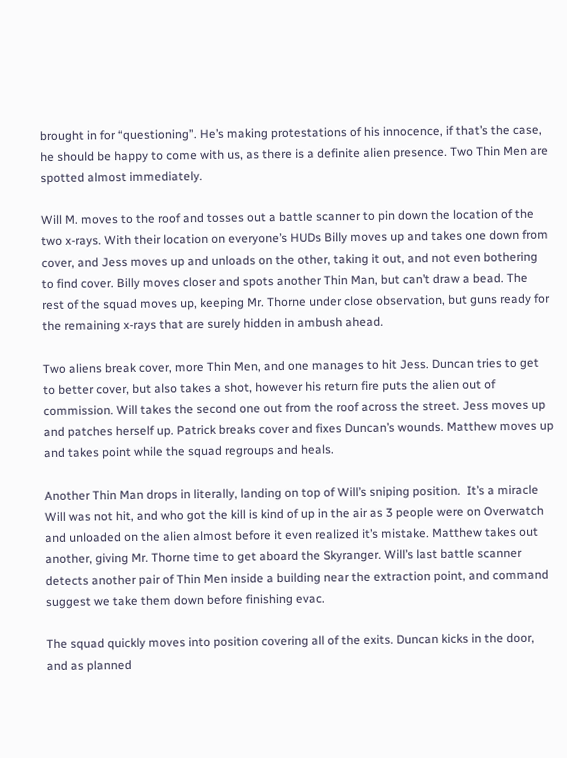brought in for “questioning”. He’s making protestations of his innocence, if that’s the case, he should be happy to come with us, as there is a definite alien presence. Two Thin Men are spotted almost immediately.

Will M. moves to the roof and tosses out a battle scanner to pin down the location of the two x-rays. With their location on everyone’s HUDs Billy moves up and takes one down from cover, and Jess moves up and unloads on the other, taking it out, and not even bothering to find cover. Billy moves closer and spots another Thin Man, but can’t draw a bead. The rest of the squad moves up, keeping Mr. Thorne under close observation, but guns ready for the remaining x-rays that are surely hidden in ambush ahead.

Two aliens break cover, more Thin Men, and one manages to hit Jess. Duncan tries to get to better cover, but also takes a shot, however his return fire puts the alien out of commission. Will takes the second one out from the roof across the street. Jess moves up and patches herself up. Patrick breaks cover and fixes Duncan’s wounds. Matthew moves up and takes point while the squad regroups and heals.

Another Thin Man drops in literally, landing on top of Will’s sniping position.  It’s a miracle Will was not hit, and who got the kill is kind of up in the air as 3 people were on Overwatch and unloaded on the alien almost before it even realized it’s mistake. Matthew takes out another, giving Mr. Thorne time to get aboard the Skyranger. Will’s last battle scanner detects another pair of Thin Men inside a building near the extraction point, and command suggest we take them down before finishing evac.

The squad quickly moves into position covering all of the exits. Duncan kicks in the door, and as planned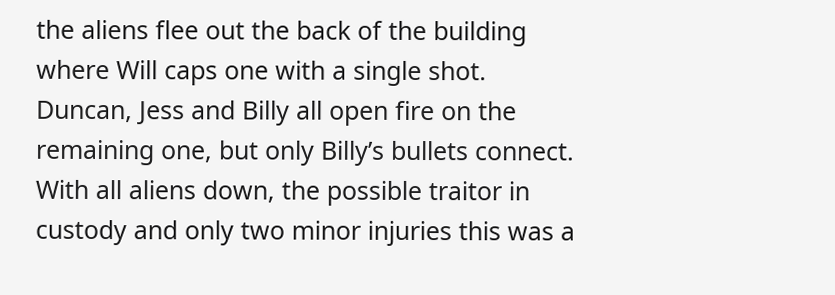the aliens flee out the back of the building where Will caps one with a single shot. Duncan, Jess and Billy all open fire on the remaining one, but only Billy’s bullets connect. With all aliens down, the possible traitor in custody and only two minor injuries this was a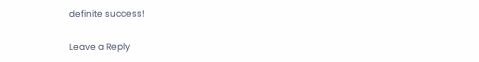definite success!

Leave a Reply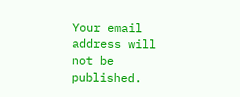Your email address will not be published.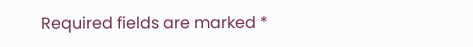Required fields are marked *